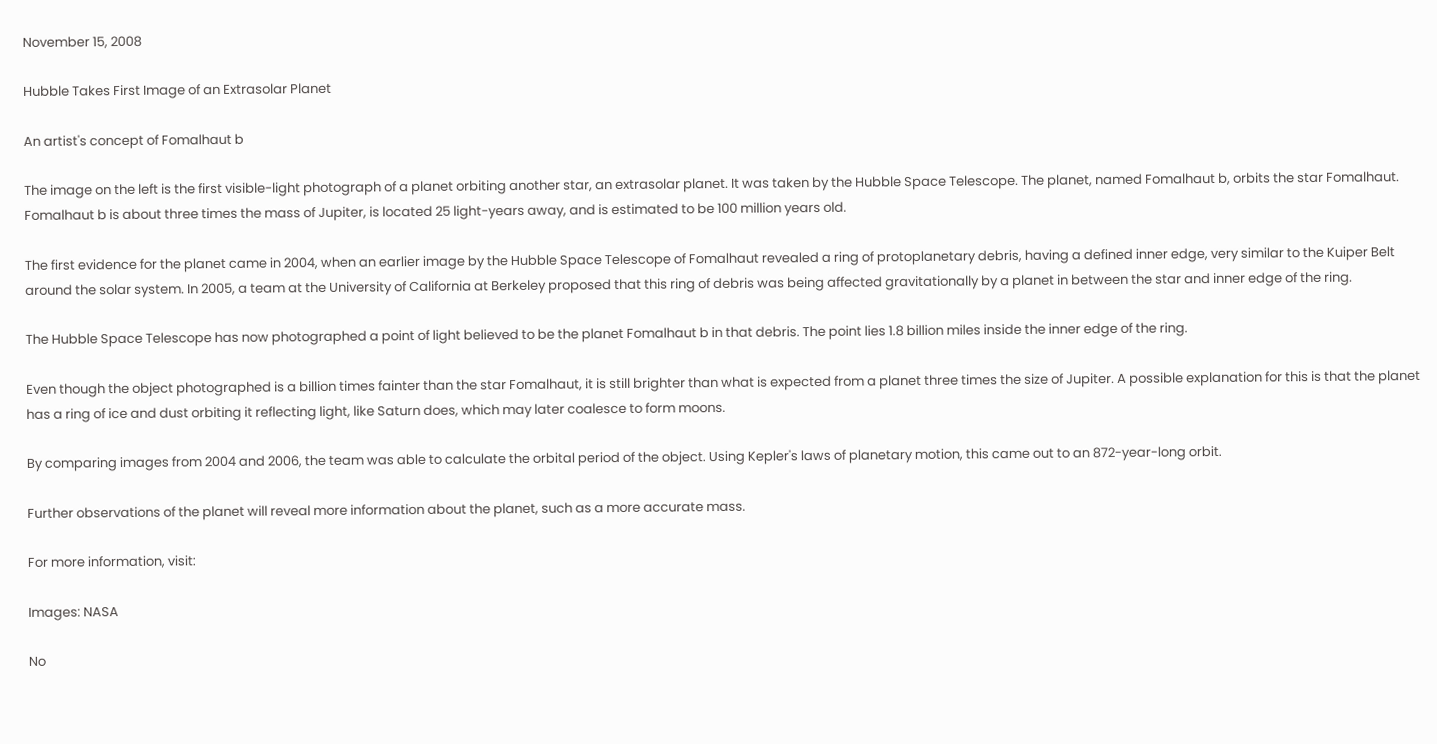November 15, 2008

Hubble Takes First Image of an Extrasolar Planet

An artist's concept of Fomalhaut b

The image on the left is the first visible-light photograph of a planet orbiting another star, an extrasolar planet. It was taken by the Hubble Space Telescope. The planet, named Fomalhaut b, orbits the star Fomalhaut. Fomalhaut b is about three times the mass of Jupiter, is located 25 light-years away, and is estimated to be 100 million years old.

The first evidence for the planet came in 2004, when an earlier image by the Hubble Space Telescope of Fomalhaut revealed a ring of protoplanetary debris, having a defined inner edge, very similar to the Kuiper Belt around the solar system. In 2005, a team at the University of California at Berkeley proposed that this ring of debris was being affected gravitationally by a planet in between the star and inner edge of the ring.

The Hubble Space Telescope has now photographed a point of light believed to be the planet Fomalhaut b in that debris. The point lies 1.8 billion miles inside the inner edge of the ring.

Even though the object photographed is a billion times fainter than the star Fomalhaut, it is still brighter than what is expected from a planet three times the size of Jupiter. A possible explanation for this is that the planet has a ring of ice and dust orbiting it reflecting light, like Saturn does, which may later coalesce to form moons.

By comparing images from 2004 and 2006, the team was able to calculate the orbital period of the object. Using Kepler's laws of planetary motion, this came out to an 872-year-long orbit.

Further observations of the planet will reveal more information about the planet, such as a more accurate mass.

For more information, visit:

Images: NASA

No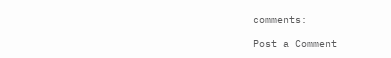comments:

Post a Comment